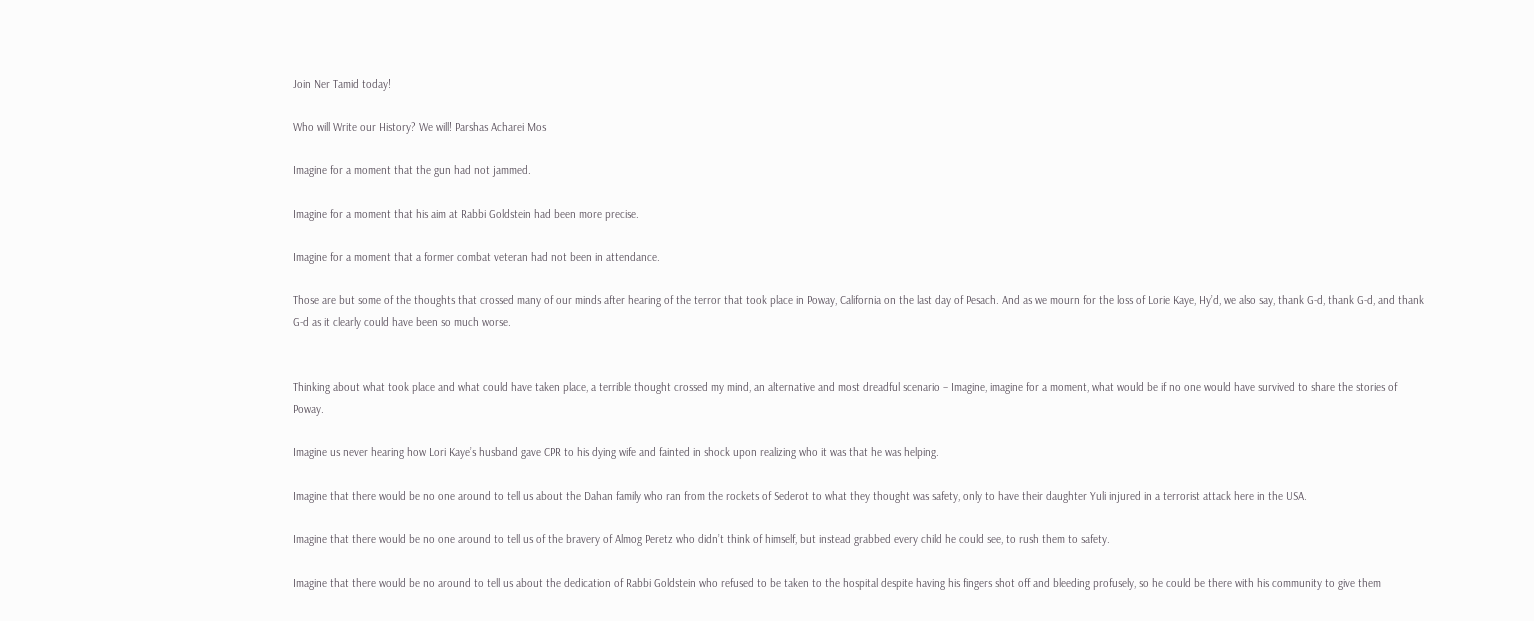Join Ner Tamid today!

Who will Write our History? We will! Parshas Acharei Mos

Imagine for a moment that the gun had not jammed.

Imagine for a moment that his aim at Rabbi Goldstein had been more precise.

Imagine for a moment that a former combat veteran had not been in attendance.

Those are but some of the thoughts that crossed many of our minds after hearing of the terror that took place in Poway, California on the last day of Pesach. And as we mourn for the loss of Lorie Kaye, Hy’d, we also say, thank G-d, thank G-d, and thank G-d as it clearly could have been so much worse.


Thinking about what took place and what could have taken place, a terrible thought crossed my mind, an alternative and most dreadful scenario – Imagine, imagine for a moment, what would be if no one would have survived to share the stories of Poway.

Imagine us never hearing how Lori Kaye’s husband gave CPR to his dying wife and fainted in shock upon realizing who it was that he was helping.

Imagine that there would be no one around to tell us about the Dahan family who ran from the rockets of Sederot to what they thought was safety, only to have their daughter Yuli injured in a terrorist attack here in the USA.

Imagine that there would be no one around to tell us of the bravery of Almog Peretz who didn’t think of himself, but instead grabbed every child he could see, to rush them to safety.

Imagine that there would be no around to tell us about the dedication of Rabbi Goldstein who refused to be taken to the hospital despite having his fingers shot off and bleeding profusely, so he could be there with his community to give them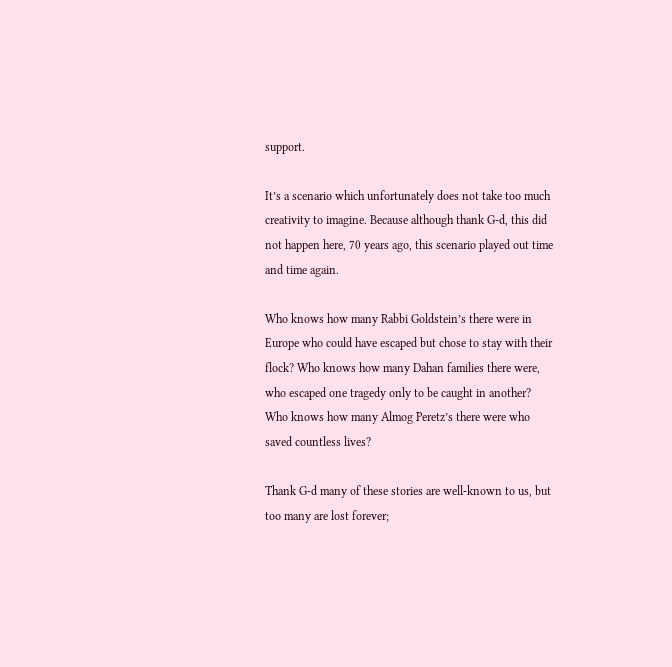support.

It’s a scenario which unfortunately does not take too much creativity to imagine. Because although thank G-d, this did not happen here, 70 years ago, this scenario played out time and time again.

Who knows how many Rabbi Goldstein’s there were in Europe who could have escaped but chose to stay with their flock? Who knows how many Dahan families there were, who escaped one tragedy only to be caught in another? Who knows how many Almog Peretz’s there were who saved countless lives?

Thank G-d many of these stories are well-known to us, but too many are lost forever;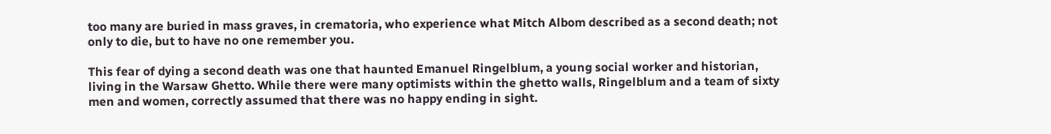too many are buried in mass graves, in crematoria, who experience what Mitch Albom described as a second death; not only to die, but to have no one remember you.

This fear of dying a second death was one that haunted Emanuel Ringelblum, a young social worker and historian, living in the Warsaw Ghetto. While there were many optimists within the ghetto walls, Ringelblum and a team of sixty men and women, correctly assumed that there was no happy ending in sight.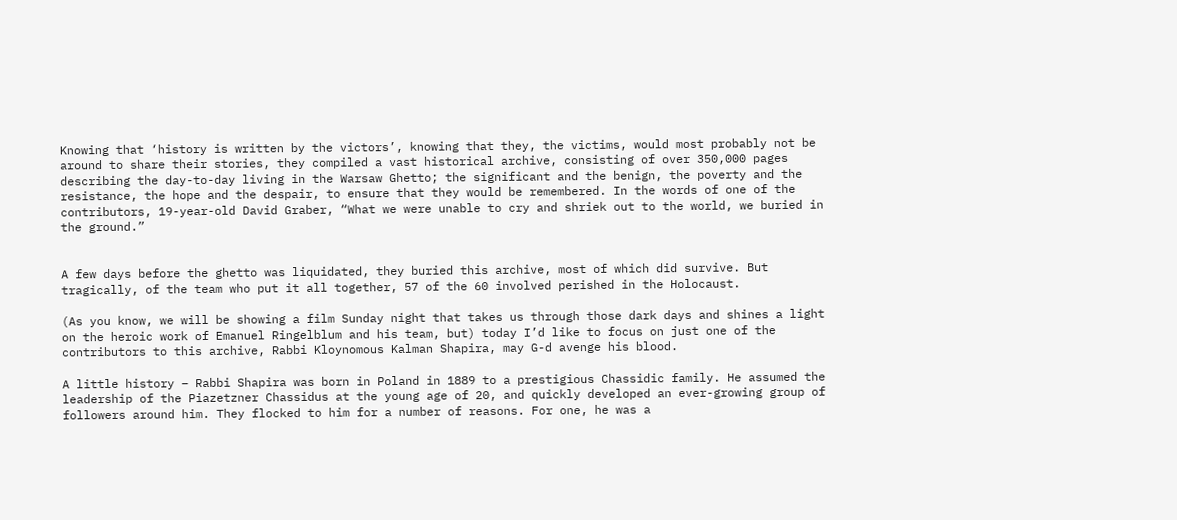Knowing that ‘history is written by the victors’, knowing that they, the victims, would most probably not be around to share their stories, they compiled a vast historical archive, consisting of over 350,000 pages describing the day-to-day living in the Warsaw Ghetto; the significant and the benign, the poverty and the resistance, the hope and the despair, to ensure that they would be remembered. In the words of one of the contributors, 19-year-old David Graber, “What we were unable to cry and shriek out to the world, we buried in the ground.”


A few days before the ghetto was liquidated, they buried this archive, most of which did survive. But tragically, of the team who put it all together, 57 of the 60 involved perished in the Holocaust.

(As you know, we will be showing a film Sunday night that takes us through those dark days and shines a light on the heroic work of Emanuel Ringelblum and his team, but) today I’d like to focus on just one of the contributors to this archive, Rabbi Kloynomous Kalman Shapira, may G-d avenge his blood.

A little history – Rabbi Shapira was born in Poland in 1889 to a prestigious Chassidic family. He assumed the leadership of the Piazetzner Chassidus at the young age of 20, and quickly developed an ever-growing group of followers around him. They flocked to him for a number of reasons. For one, he was a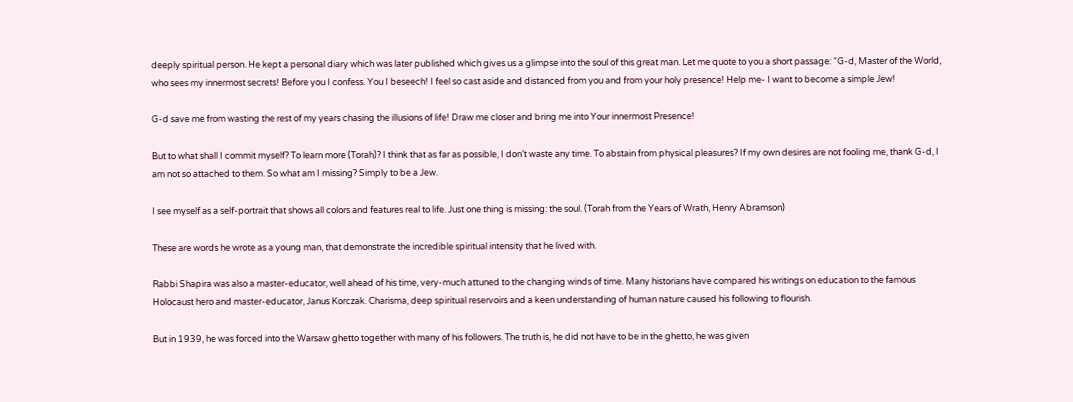deeply spiritual person. He kept a personal diary which was later published which gives us a glimpse into the soul of this great man. Let me quote to you a short passage: “G-d, Master of the World, who sees my innermost secrets! Before you I confess. You I beseech! I feel so cast aside and distanced from you and from your holy presence! Help me- I want to become a simple Jew!

G-d save me from wasting the rest of my years chasing the illusions of life! Draw me closer and bring me into Your innermost Presence!

But to what shall I commit myself? To learn more (Torah)? I think that as far as possible, I don’t waste any time. To abstain from physical pleasures? If my own desires are not fooling me, thank G-d, I am not so attached to them. So what am I missing? Simply to be a Jew.

I see myself as a self-portrait that shows all colors and features real to life. Just one thing is missing: the soul. (Torah from the Years of Wrath, Henry Abramson)

These are words he wrote as a young man, that demonstrate the incredible spiritual intensity that he lived with.

Rabbi Shapira was also a master-educator, well ahead of his time, very-much attuned to the changing winds of time. Many historians have compared his writings on education to the famous Holocaust hero and master-educator, Janus Korczak. Charisma, deep spiritual reservoirs and a keen understanding of human nature caused his following to flourish.

But in 1939, he was forced into the Warsaw ghetto together with many of his followers. The truth is, he did not have to be in the ghetto, he was given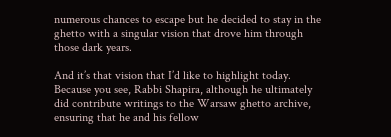numerous chances to escape but he decided to stay in the ghetto with a singular vision that drove him through those dark years.

And it’s that vision that I’d like to highlight today. Because you see, Rabbi Shapira, although he ultimately did contribute writings to the Warsaw ghetto archive, ensuring that he and his fellow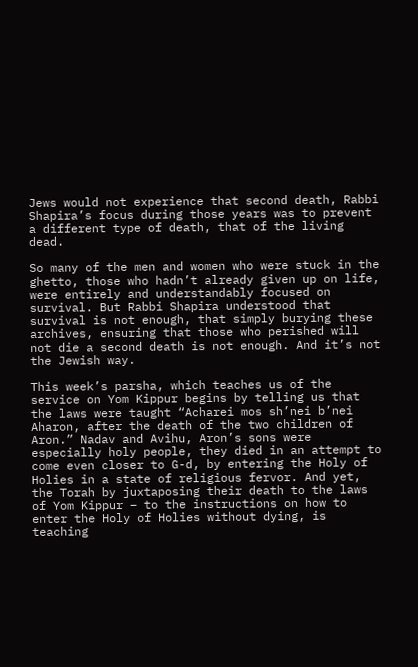Jews would not experience that second death, Rabbi Shapira’s focus during those years was to prevent a different type of death, that of the living dead.

So many of the men and women who were stuck in the ghetto, those who hadn’t already given up on life, were entirely and understandably focused on survival. But Rabbi Shapira understood that survival is not enough, that simply burying these archives, ensuring that those who perished will not die a second death is not enough. And it’s not the Jewish way.

This week’s parsha, which teaches us of the service on Yom Kippur begins by telling us that the laws were taught “Acharei mos sh’nei b’nei Aharon, after the death of the two children of Aron.” Nadav and Avihu, Aron’s sons were especially holy people, they died in an attempt to come even closer to G-d, by entering the Holy of Holies in a state of religious fervor. And yet, the Torah by juxtaposing their death to the laws of Yom Kippur – to the instructions on how to enter the Holy of Holies without dying, is teaching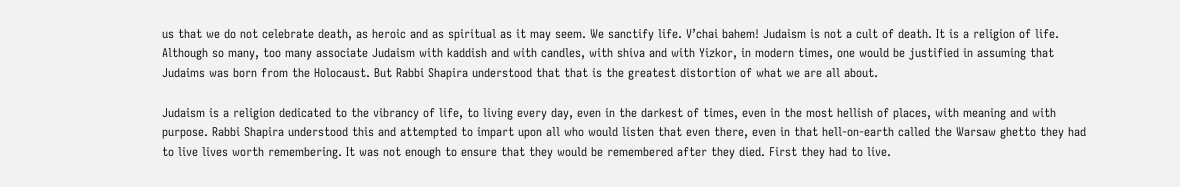us that we do not celebrate death, as heroic and as spiritual as it may seem. We sanctify life. V’chai bahem! Judaism is not a cult of death. It is a religion of life. Although so many, too many associate Judaism with kaddish and with candles, with shiva and with Yizkor, in modern times, one would be justified in assuming that Judaims was born from the Holocaust. But Rabbi Shapira understood that that is the greatest distortion of what we are all about.

Judaism is a religion dedicated to the vibrancy of life, to living every day, even in the darkest of times, even in the most hellish of places, with meaning and with purpose. Rabbi Shapira understood this and attempted to impart upon all who would listen that even there, even in that hell-on-earth called the Warsaw ghetto they had to live lives worth remembering. It was not enough to ensure that they would be remembered after they died. First they had to live.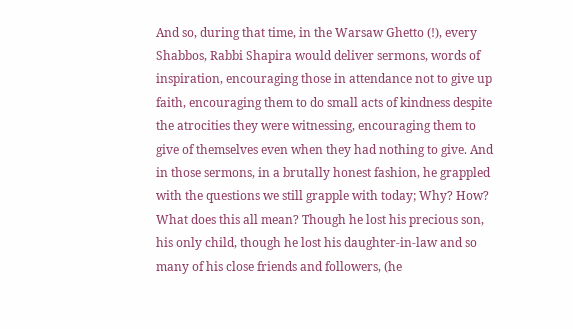And so, during that time, in the Warsaw Ghetto (!), every Shabbos, Rabbi Shapira would deliver sermons, words of inspiration, encouraging those in attendance not to give up faith, encouraging them to do small acts of kindness despite the atrocities they were witnessing, encouraging them to give of themselves even when they had nothing to give. And in those sermons, in a brutally honest fashion, he grappled with the questions we still grapple with today; Why? How? What does this all mean? Though he lost his precious son, his only child, though he lost his daughter-in-law and so many of his close friends and followers, (he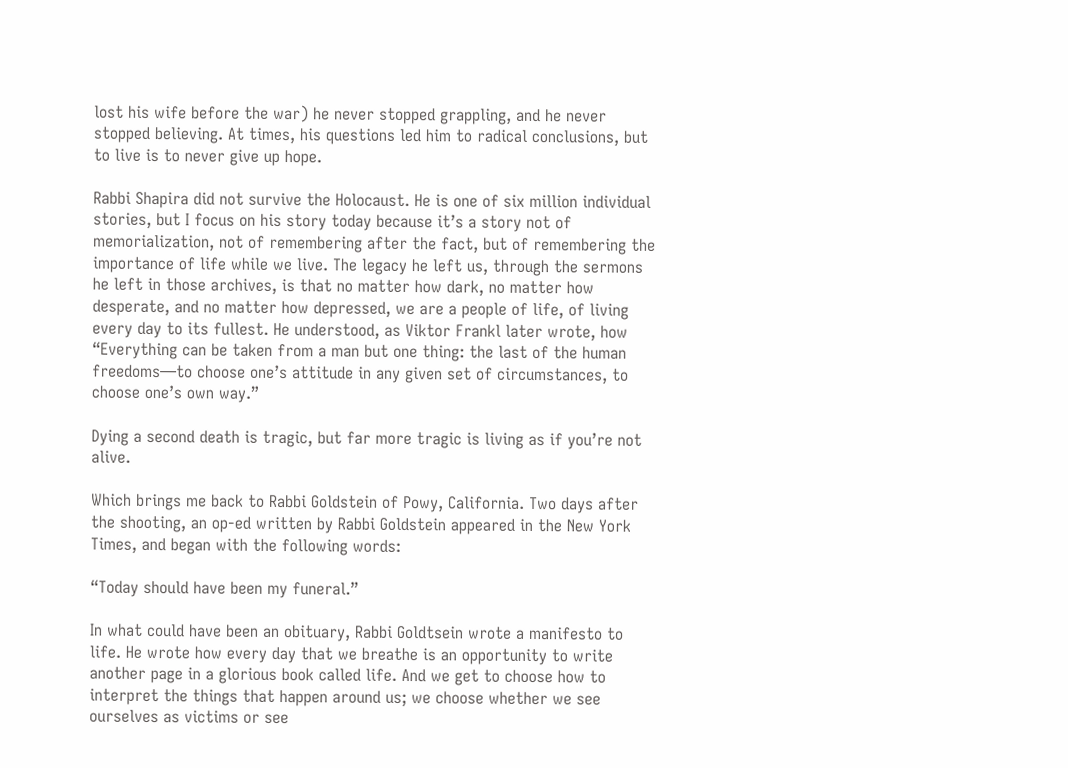lost his wife before the war) he never stopped grappling, and he never stopped believing. At times, his questions led him to radical conclusions, but to live is to never give up hope.

Rabbi Shapira did not survive the Holocaust. He is one of six million individual stories, but I focus on his story today because it’s a story not of memorialization, not of remembering after the fact, but of remembering the importance of life while we live. The legacy he left us, through the sermons he left in those archives, is that no matter how dark, no matter how desperate, and no matter how depressed, we are a people of life, of living every day to its fullest. He understood, as Viktor Frankl later wrote, how “Everything can be taken from a man but one thing: the last of the human freedoms—to choose one’s attitude in any given set of circumstances, to choose one’s own way.”

Dying a second death is tragic, but far more tragic is living as if you’re not alive.

Which brings me back to Rabbi Goldstein of Powy, California. Two days after the shooting, an op-ed written by Rabbi Goldstein appeared in the New York Times, and began with the following words:

“Today should have been my funeral.”

In what could have been an obituary, Rabbi Goldtsein wrote a manifesto to life. He wrote how every day that we breathe is an opportunity to write another page in a glorious book called life. And we get to choose how to interpret the things that happen around us; we choose whether we see ourselves as victims or see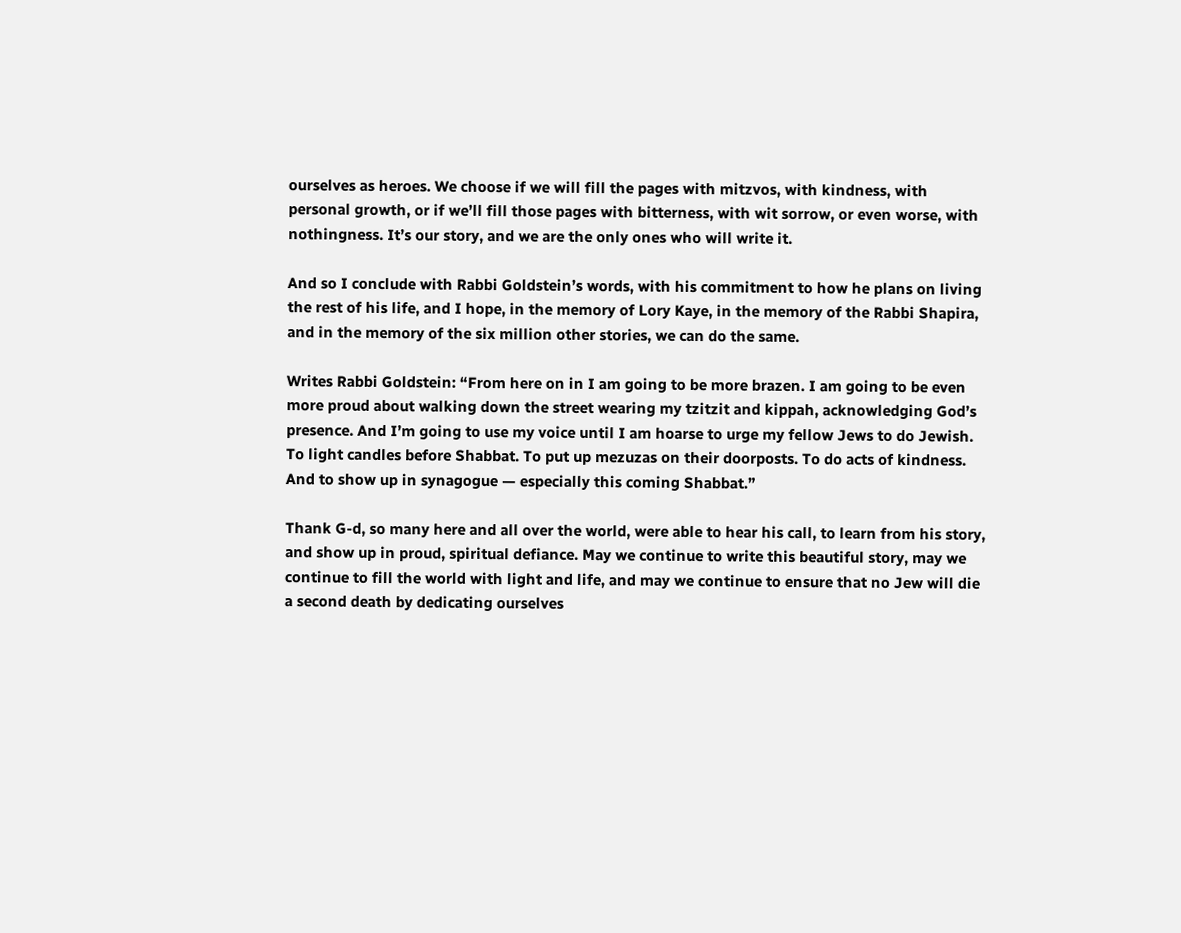ourselves as heroes. We choose if we will fill the pages with mitzvos, with kindness, with personal growth, or if we’ll fill those pages with bitterness, with wit sorrow, or even worse, with nothingness. It’s our story, and we are the only ones who will write it.

And so I conclude with Rabbi Goldstein’s words, with his commitment to how he plans on living the rest of his life, and I hope, in the memory of Lory Kaye, in the memory of the Rabbi Shapira, and in the memory of the six million other stories, we can do the same.

Writes Rabbi Goldstein: “From here on in I am going to be more brazen. I am going to be even more proud about walking down the street wearing my tzitzit and kippah, acknowledging God’s presence. And I’m going to use my voice until I am hoarse to urge my fellow Jews to do Jewish. To light candles before Shabbat. To put up mezuzas on their doorposts. To do acts of kindness. And to show up in synagogue — especially this coming Shabbat.”

Thank G-d, so many here and all over the world, were able to hear his call, to learn from his story, and show up in proud, spiritual defiance. May we continue to write this beautiful story, may we continue to fill the world with light and life, and may we continue to ensure that no Jew will die a second death by dedicating ourselves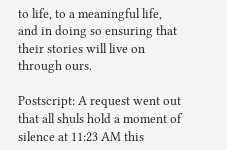to life, to a meaningful life, and in doing so ensuring that their stories will live on through ours.

Postscript: A request went out that all shuls hold a moment of silence at 11:23 AM this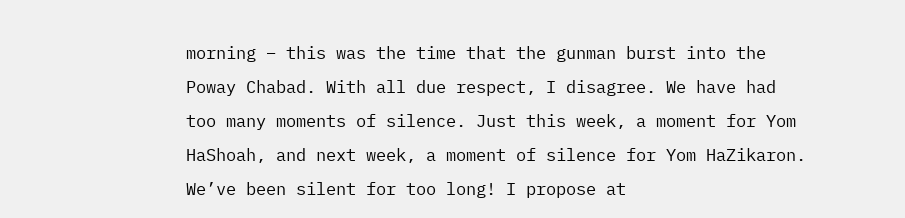morning – this was the time that the gunman burst into the Poway Chabad. With all due respect, I disagree. We have had too many moments of silence. Just this week, a moment for Yom HaShoah, and next week, a moment of silence for Yom HaZikaron. We’ve been silent for too long! I propose at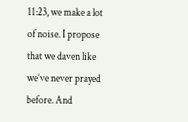11:23, we make a lot of noise. I propose that we daven like we’ve never prayed before. And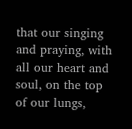that our singing and praying, with all our heart and soul, on the top of our lungs,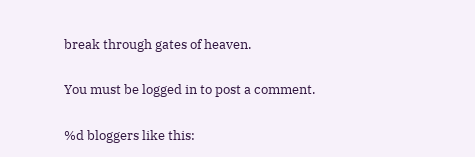break through gates of heaven.

You must be logged in to post a comment.

%d bloggers like this: